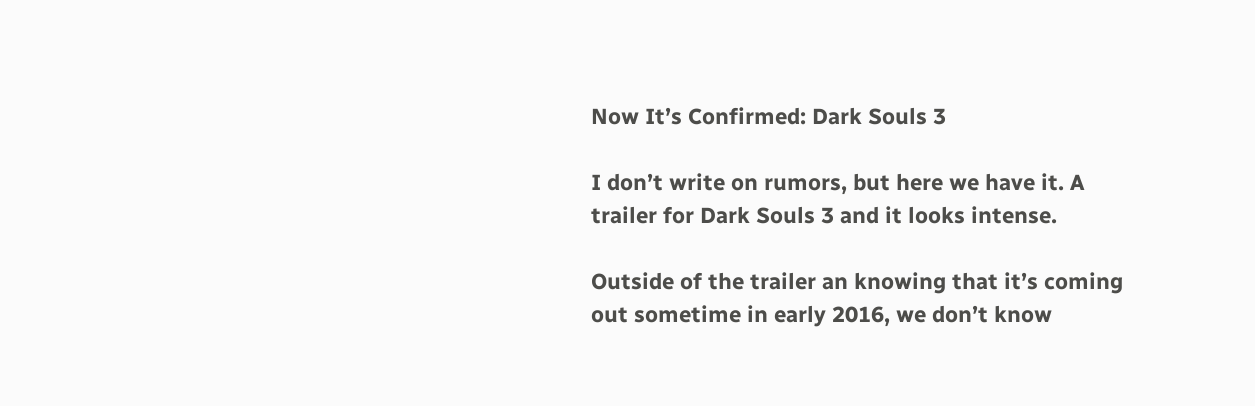Now It’s Confirmed: Dark Souls 3

I don’t write on rumors, but here we have it. A trailer for Dark Souls 3 and it looks intense.

Outside of the trailer an knowing that it’s coming out sometime in early 2016, we don’t know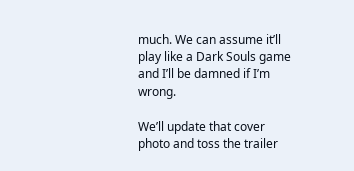much. We can assume it’ll play like a Dark Souls game and I’ll be damned if I’m wrong.

We’ll update that cover photo and toss the trailer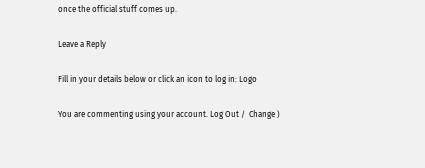once the official stuff comes up.

Leave a Reply

Fill in your details below or click an icon to log in: Logo

You are commenting using your account. Log Out /  Change )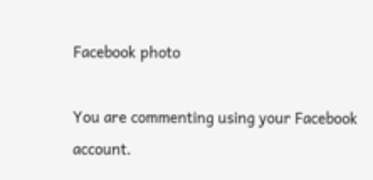Facebook photo

You are commenting using your Facebook account.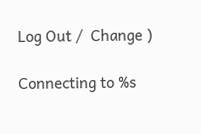Log Out /  Change )

Connecting to %s